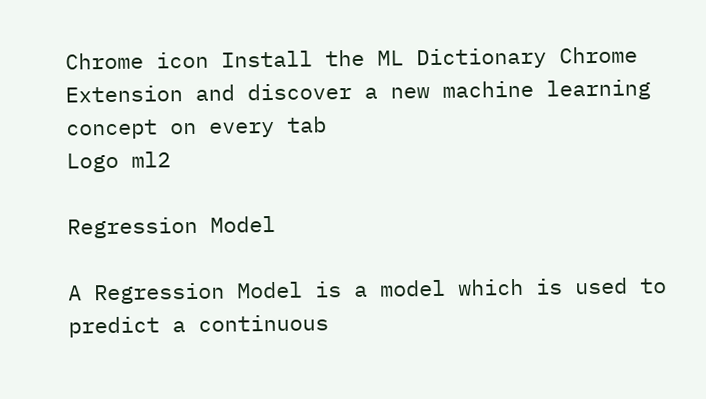Chrome icon Install the ML Dictionary Chrome Extension and discover a new machine learning concept on every tab
Logo ml2

Regression Model

A Regression Model is a model which is used to predict a continuous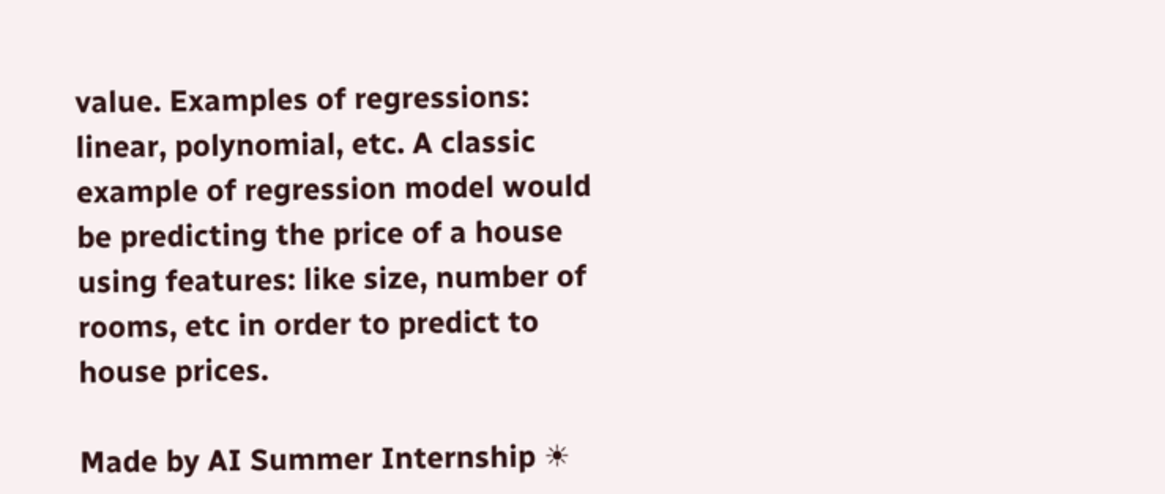value. Examples of regressions: linear, polynomial, etc. A classic example of regression model would be predicting the price of a house using features: like size, number of rooms, etc in order to predict to house prices.

Made by AI Summer Internship ☀